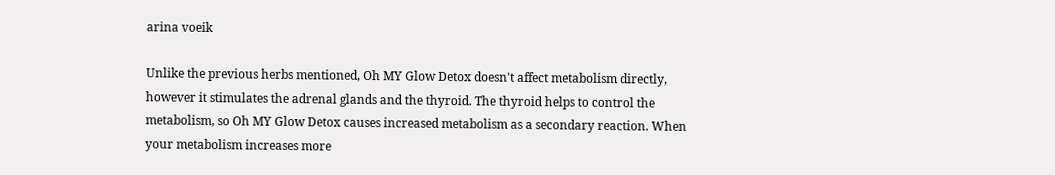arina voeik

Unlike the previous herbs mentioned, Oh MY Glow Detox doesn't affect metabolism directly, however it stimulates the adrenal glands and the thyroid. The thyroid helps to control the metabolism, so Oh MY Glow Detox causes increased metabolism as a secondary reaction. When your metabolism increases more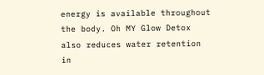energy is available throughout the body. Oh MY Glow Detox also reduces water retention in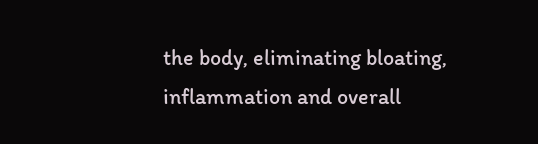the body, eliminating bloating, inflammation and overall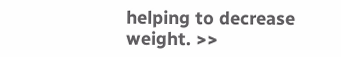helping to decrease weight. >>